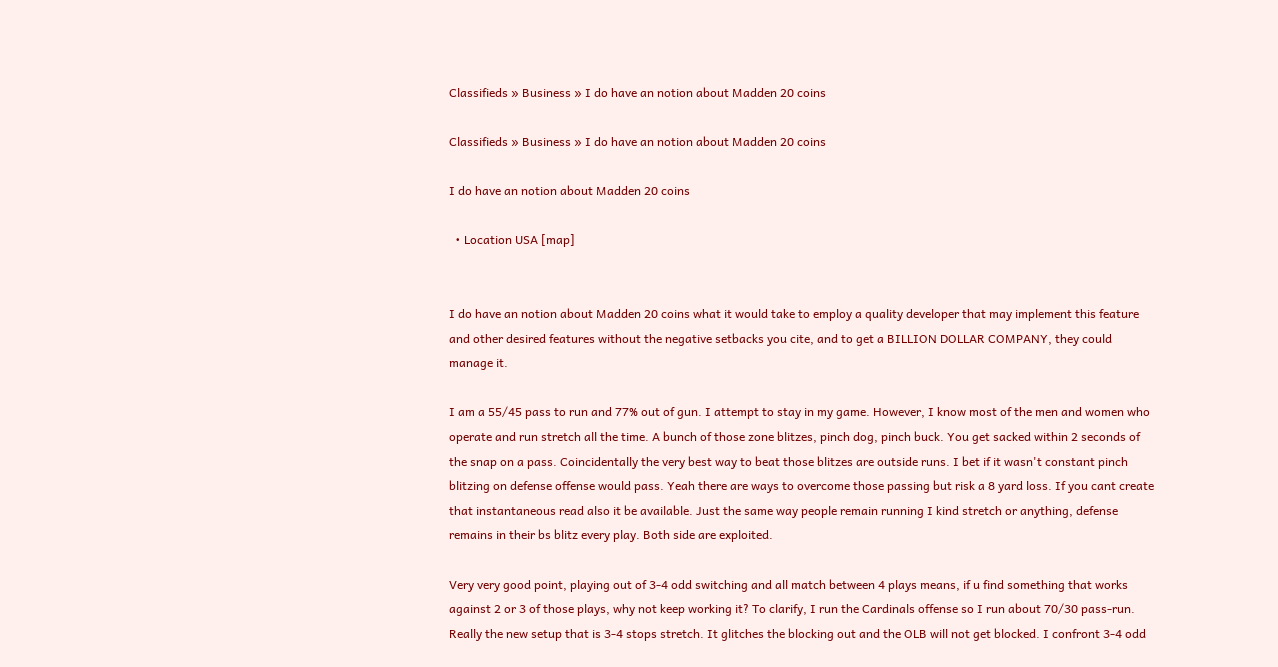Classifieds » Business » I do have an notion about Madden 20 coins

Classifieds » Business » I do have an notion about Madden 20 coins

I do have an notion about Madden 20 coins

  • Location USA [map]


I do have an notion about Madden 20 coins what it would take to employ a quality developer that may implement this feature and other desired features without the negative setbacks you cite, and to get a BILLION DOLLAR COMPANY, they could manage it.

I am a 55/45 pass to run and 77% out of gun. I attempt to stay in my game. However, I know most of the men and women who operate and run stretch all the time. A bunch of those zone blitzes, pinch dog, pinch buck. You get sacked within 2 seconds of the snap on a pass. Coincidentally the very best way to beat those blitzes are outside runs. I bet if it wasn't constant pinch blitzing on defense offense would pass. Yeah there are ways to overcome those passing but risk a 8 yard loss. If you cant create that instantaneous read also it be available. Just the same way people remain running I kind stretch or anything, defense remains in their bs blitz every play. Both side are exploited.

Very very good point, playing out of 3-4 odd switching and all match between 4 plays means, if u find something that works against 2 or 3 of those plays, why not keep working it? To clarify, I run the Cardinals offense so I run about 70/30 pass-run. Really the new setup that is 3-4 stops stretch. It glitches the blocking out and the OLB will not get blocked. I confront 3-4 odd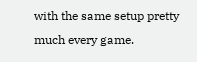with the same setup pretty much every game.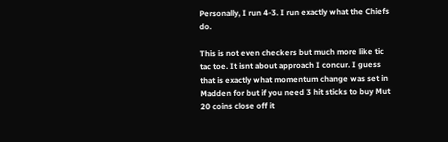Personally, I run 4-3. I run exactly what the Chiefs do.

This is not even checkers but much more like tic tac toe. It isnt about approach I concur. I guess that is exactly what momentum change was set in Madden for but if you need 3 hit sticks to buy Mut 20 coins close off it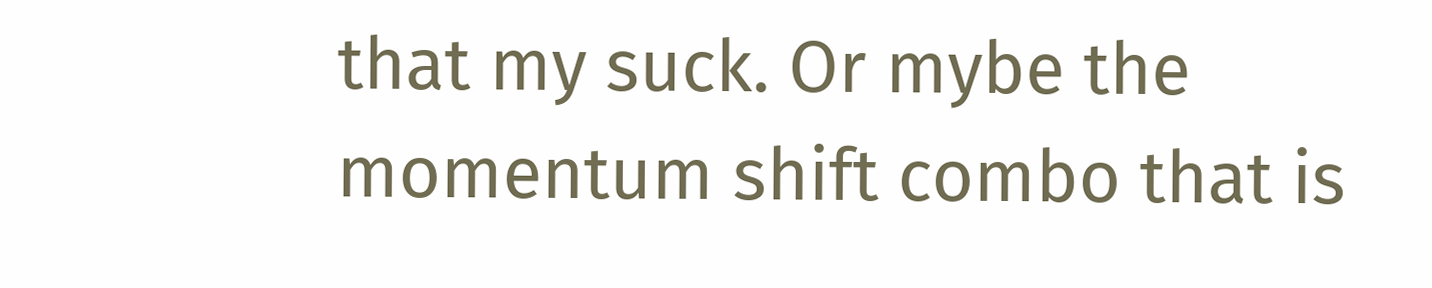that my suck. Or mybe the momentum shift combo that is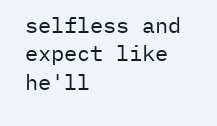selfless and expect like he'll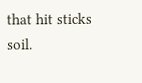that hit sticks soil.